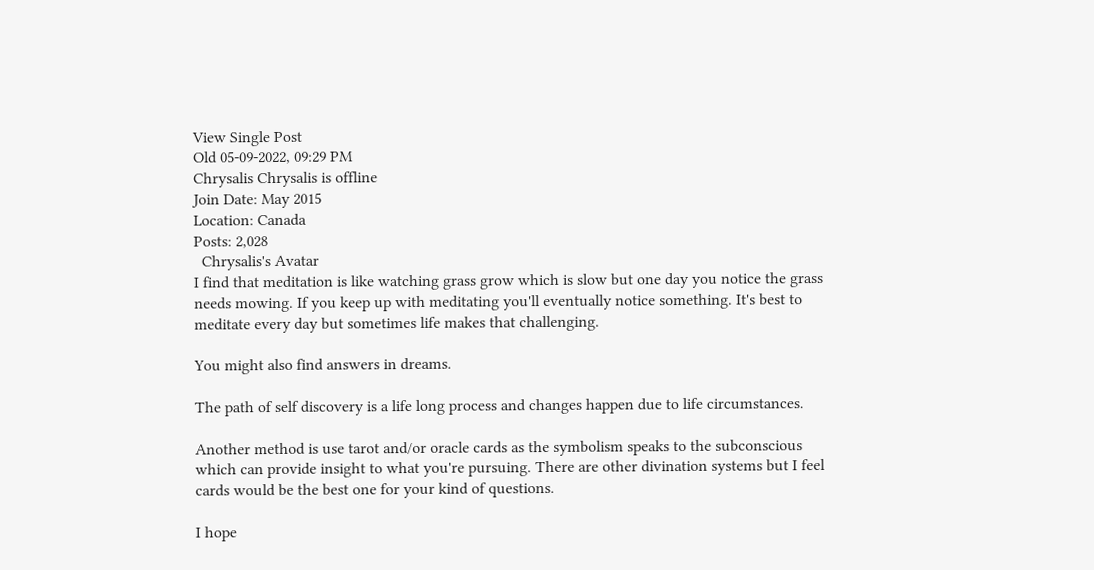View Single Post
Old 05-09-2022, 09:29 PM
Chrysalis Chrysalis is offline
Join Date: May 2015
Location: Canada
Posts: 2,028
  Chrysalis's Avatar
I find that meditation is like watching grass grow which is slow but one day you notice the grass needs mowing. If you keep up with meditating you'll eventually notice something. It's best to meditate every day but sometimes life makes that challenging.

You might also find answers in dreams.

The path of self discovery is a life long process and changes happen due to life circumstances.

Another method is use tarot and/or oracle cards as the symbolism speaks to the subconscious which can provide insight to what you're pursuing. There are other divination systems but I feel cards would be the best one for your kind of questions.

I hope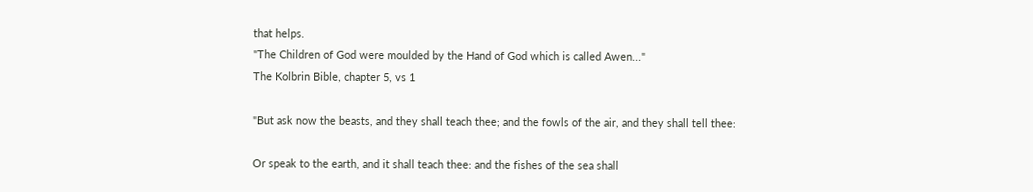that helps.
"The Children of God were moulded by the Hand of God which is called Awen..."
The Kolbrin Bible, chapter 5, vs 1

"But ask now the beasts, and they shall teach thee; and the fowls of the air, and they shall tell thee:

Or speak to the earth, and it shall teach thee: and the fishes of the sea shall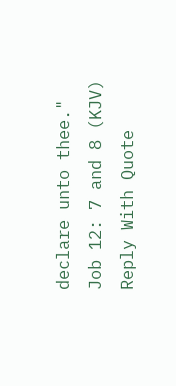declare unto thee."
Job 12: 7 and 8 (KJV)
Reply With Quote